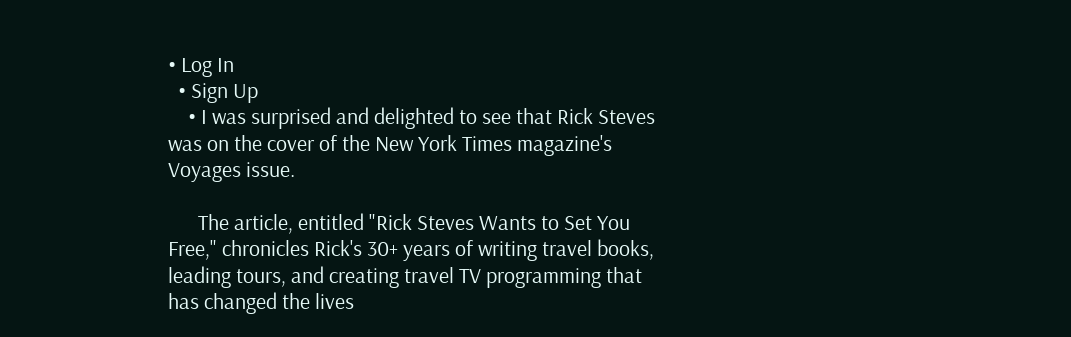• Log In
  • Sign Up
    • I was surprised and delighted to see that Rick Steves was on the cover of the New York Times magazine's Voyages issue.

      The article, entitled "Rick Steves Wants to Set You Free," chronicles Rick's 30+ years of writing travel books, leading tours, and creating travel TV programming that has changed the lives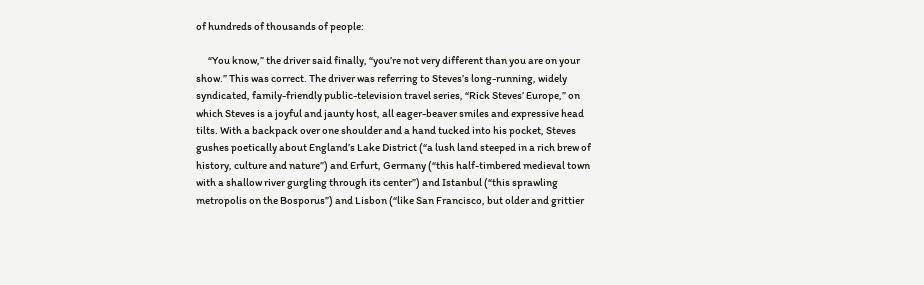of hundreds of thousands of people:

      “You know,” the driver said finally, “you’re not very different than you are on your show.” This was correct. The driver was referring to Steves’s long-running, widely syndicated, family-friendly public-television travel series, “Rick Steves’ Europe,” on which Steves is a joyful and jaunty host, all eager-beaver smiles and expressive head tilts. With a backpack over one shoulder and a hand tucked into his pocket, Steves gushes poetically about England’s Lake District (“a lush land steeped in a rich brew of history, culture and nature”) and Erfurt, Germany (“this half-timbered medieval town with a shallow river gurgling through its center”) and Istanbul (“this sprawling metropolis on the Bosporus”) and Lisbon (“like San Francisco, but older and grittier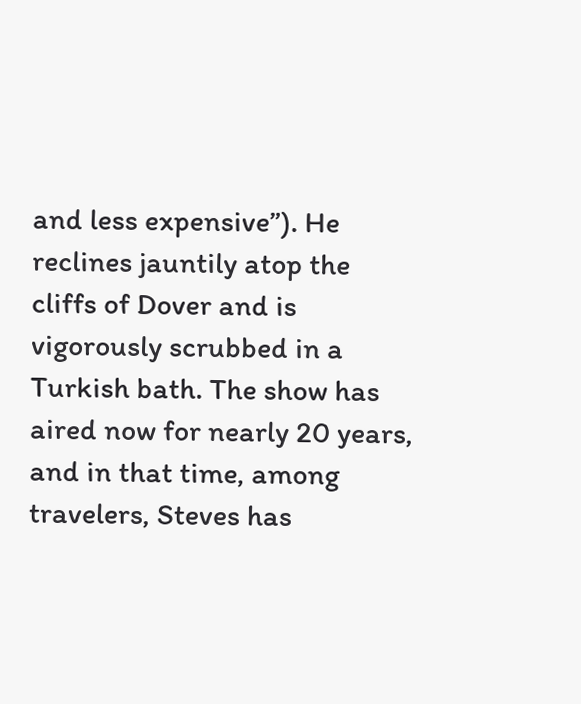and less expensive”). He reclines jauntily atop the cliffs of Dover and is vigorously scrubbed in a Turkish bath. The show has aired now for nearly 20 years, and in that time, among travelers, Steves has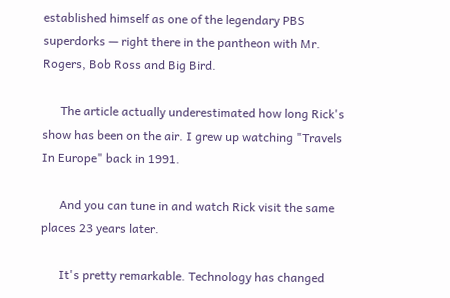established himself as one of the legendary PBS superdorks — right there in the pantheon with Mr. Rogers, Bob Ross and Big Bird.

      The article actually underestimated how long Rick's show has been on the air. I grew up watching "Travels In Europe" back in 1991.

      And you can tune in and watch Rick visit the same places 23 years later.

      It's pretty remarkable. Technology has changed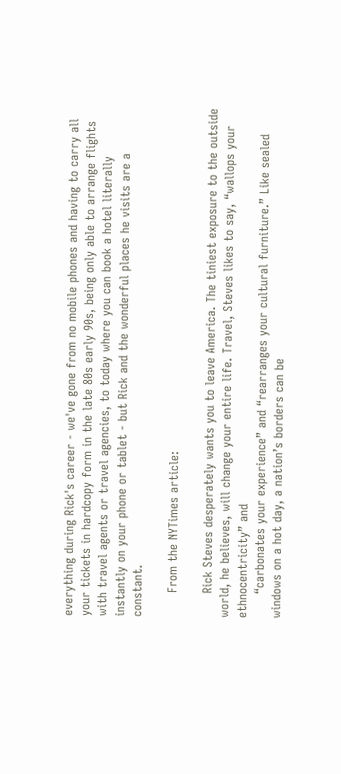everything during Rick's career - we've gone from no mobile phones and having to carry all your tickets in hardcopy form in the late 80s early 90s, being only able to arrange flights with travel agents or travel agencies, to today where you can book a hotel literally instantly on your phone or tablet - but Rick and the wonderful places he visits are a constant.

      From the NYTimes article:

      Rick Steves desperately wants you to leave America. The tiniest exposure to the outside world, he believes, will change your entire life. Travel, Steves likes to say, “wallops your ethnocentricity” and
      “carbonates your experience” and “rearranges your cultural furniture.” Like sealed windows on a hot day, a nation’s borders can be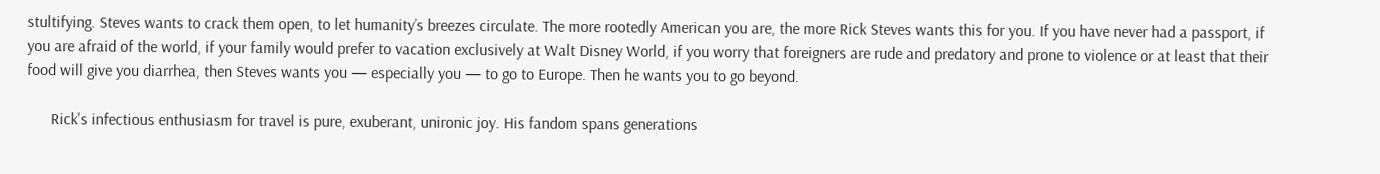stultifying. Steves wants to crack them open, to let humanity’s breezes circulate. The more rootedly American you are, the more Rick Steves wants this for you. If you have never had a passport, if you are afraid of the world, if your family would prefer to vacation exclusively at Walt Disney World, if you worry that foreigners are rude and predatory and prone to violence or at least that their food will give you diarrhea, then Steves wants you — especially you — to go to Europe. Then he wants you to go beyond.

      Rick's infectious enthusiasm for travel is pure, exuberant, unironic joy. His fandom spans generations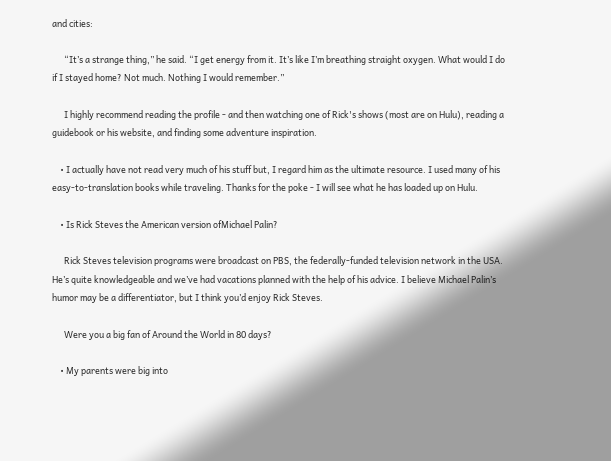and cities:

      “It’s a strange thing,” he said. “I get energy from it. It’s like I’m breathing straight oxygen. What would I do if I stayed home? Not much. Nothing I would remember.”

      I highly recommend reading the profile - and then watching one of Rick's shows (most are on Hulu), reading a guidebook or his website, and finding some adventure inspiration.

    • I actually have not read very much of his stuff but, I regard him as the ultimate resource. I used many of his easy-to-translation books while traveling. Thanks for the poke - I will see what he has loaded up on Hulu.

    • Is Rick Steves the American version ofMichael Palin?

      Rick Steves television programs were broadcast on PBS, the federally-funded television network in the USA. He’s quite knowledgeable and we’ve had vacations planned with the help of his advice. I believe Michael Palin’s humor may be a differentiator, but I think you’d enjoy Rick Steves.

      Were you a big fan of Around the World in 80 days?

    • My parents were big into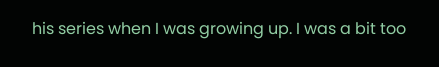his series when I was growing up. I was a bit too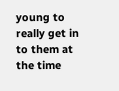young to really get in to them at the time